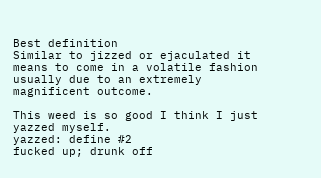Best definition
Similar to jizzed or ejaculated it means to come in a volatile fashion usually due to an extremely magnificent outcome.

This weed is so good I think I just yazzed myself.
yazzed: define #2
fucked up; drunk off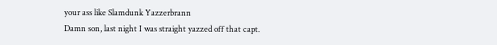your ass like Slamdunk Yazzerbrann
Damn son, last night I was straight yazzed off that capt.